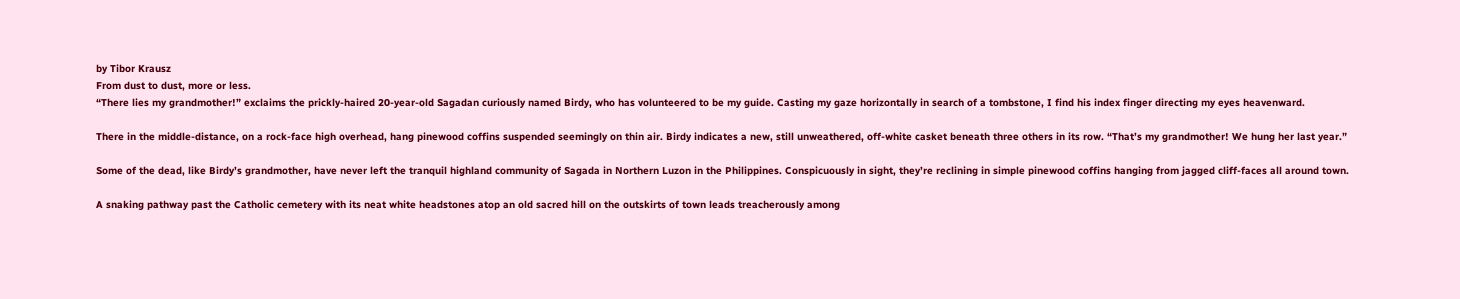by Tibor Krausz
From dust to dust, more or less.
“There lies my grandmother!” exclaims the prickly-haired 20-year-old Sagadan curiously named Birdy, who has volunteered to be my guide. Casting my gaze horizontally in search of a tombstone, I find his index finger directing my eyes heavenward.

There in the middle-distance, on a rock-face high overhead, hang pinewood coffins suspended seemingly on thin air. Birdy indicates a new, still unweathered, off-white casket beneath three others in its row. “That’s my grandmother! We hung her last year.”

Some of the dead, like Birdy’s grandmother, have never left the tranquil highland community of Sagada in Northern Luzon in the Philippines. Conspicuously in sight, they’re reclining in simple pinewood coffins hanging from jagged cliff-faces all around town.

A snaking pathway past the Catholic cemetery with its neat white headstones atop an old sacred hill on the outskirts of town leads treacherously among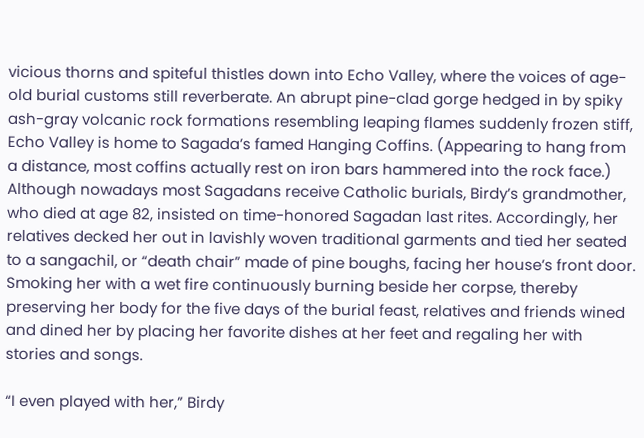vicious thorns and spiteful thistles down into Echo Valley, where the voices of age-old burial customs still reverberate. An abrupt pine-clad gorge hedged in by spiky ash-gray volcanic rock formations resembling leaping flames suddenly frozen stiff, Echo Valley is home to Sagada’s famed Hanging Coffins. (Appearing to hang from a distance, most coffins actually rest on iron bars hammered into the rock face.) Although nowadays most Sagadans receive Catholic burials, Birdy’s grandmother, who died at age 82, insisted on time-honored Sagadan last rites. Accordingly, her relatives decked her out in lavishly woven traditional garments and tied her seated to a sangachil, or “death chair” made of pine boughs, facing her house’s front door. Smoking her with a wet fire continuously burning beside her corpse, thereby preserving her body for the five days of the burial feast, relatives and friends wined and dined her by placing her favorite dishes at her feet and regaling her with stories and songs.

“I even played with her,” Birdy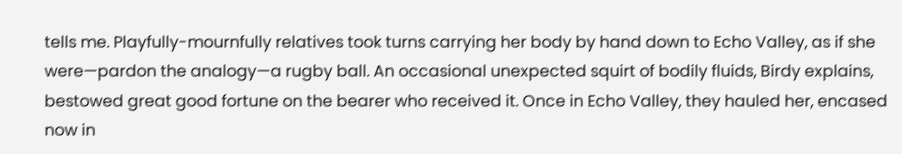tells me. Playfully-mournfully relatives took turns carrying her body by hand down to Echo Valley, as if she were—pardon the analogy—a rugby ball. An occasional unexpected squirt of bodily fluids, Birdy explains, bestowed great good fortune on the bearer who received it. Once in Echo Valley, they hauled her, encased now in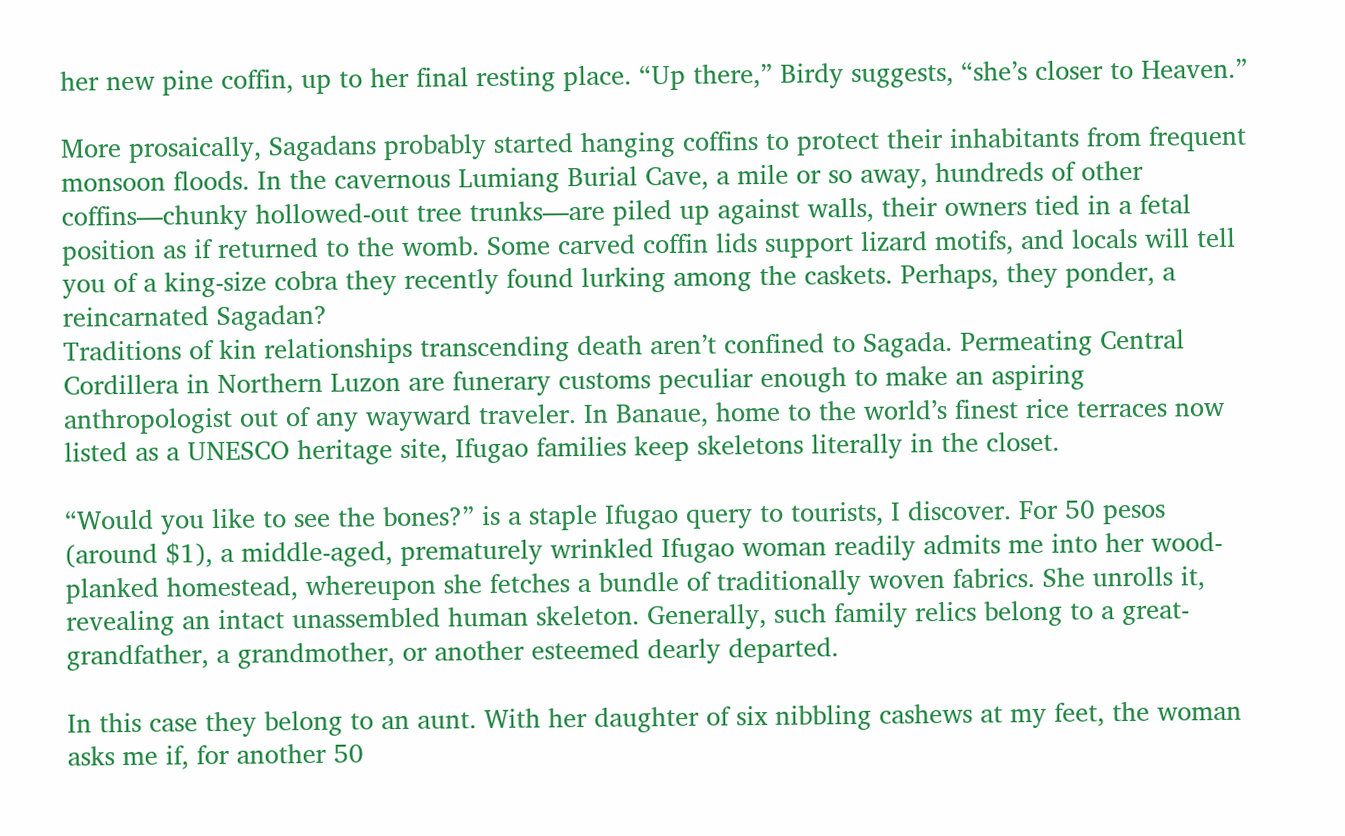her new pine coffin, up to her final resting place. “Up there,” Birdy suggests, “she’s closer to Heaven.”

More prosaically, Sagadans probably started hanging coffins to protect their inhabitants from frequent monsoon floods. In the cavernous Lumiang Burial Cave, a mile or so away, hundreds of other coffins—chunky hollowed-out tree trunks—are piled up against walls, their owners tied in a fetal position as if returned to the womb. Some carved coffin lids support lizard motifs, and locals will tell you of a king-size cobra they recently found lurking among the caskets. Perhaps, they ponder, a reincarnated Sagadan?
Traditions of kin relationships transcending death aren’t confined to Sagada. Permeating Central Cordillera in Northern Luzon are funerary customs peculiar enough to make an aspiring anthropologist out of any wayward traveler. In Banaue, home to the world’s finest rice terraces now listed as a UNESCO heritage site, Ifugao families keep skeletons literally in the closet.

“Would you like to see the bones?” is a staple Ifugao query to tourists, I discover. For 50 pesos (around $1), a middle-aged, prematurely wrinkled Ifugao woman readily admits me into her wood-planked homestead, whereupon she fetches a bundle of traditionally woven fabrics. She unrolls it, revealing an intact unassembled human skeleton. Generally, such family relics belong to a great-grandfather, a grandmother, or another esteemed dearly departed.

In this case they belong to an aunt. With her daughter of six nibbling cashews at my feet, the woman asks me if, for another 50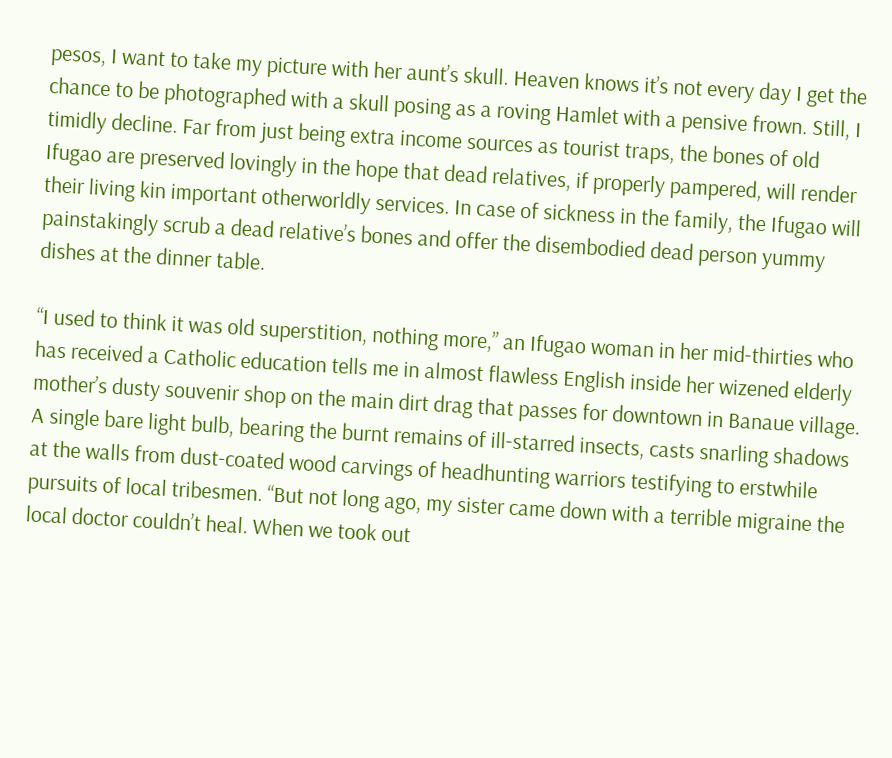pesos, I want to take my picture with her aunt’s skull. Heaven knows it’s not every day I get the chance to be photographed with a skull posing as a roving Hamlet with a pensive frown. Still, I timidly decline. Far from just being extra income sources as tourist traps, the bones of old Ifugao are preserved lovingly in the hope that dead relatives, if properly pampered, will render their living kin important otherworldly services. In case of sickness in the family, the Ifugao will painstakingly scrub a dead relative’s bones and offer the disembodied dead person yummy dishes at the dinner table.

“I used to think it was old superstition, nothing more,” an Ifugao woman in her mid-thirties who has received a Catholic education tells me in almost flawless English inside her wizened elderly mother’s dusty souvenir shop on the main dirt drag that passes for downtown in Banaue village. A single bare light bulb, bearing the burnt remains of ill-starred insects, casts snarling shadows at the walls from dust-coated wood carvings of headhunting warriors testifying to erstwhile pursuits of local tribesmen. “But not long ago, my sister came down with a terrible migraine the local doctor couldn’t heal. When we took out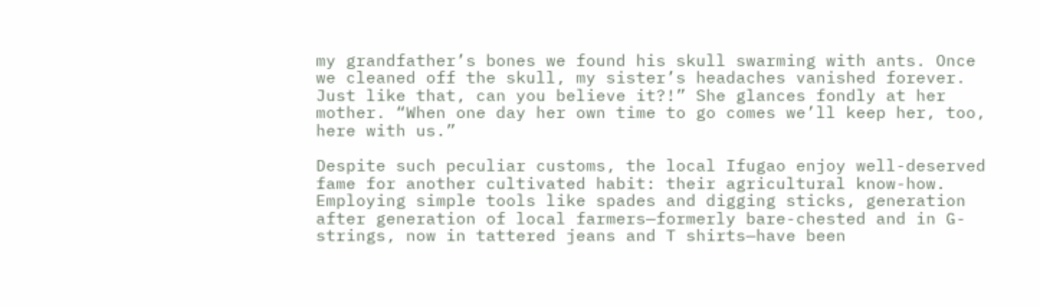my grandfather’s bones we found his skull swarming with ants. Once we cleaned off the skull, my sister’s headaches vanished forever. Just like that, can you believe it?!” She glances fondly at her mother. “When one day her own time to go comes we’ll keep her, too, here with us.”

Despite such peculiar customs, the local Ifugao enjoy well-deserved fame for another cultivated habit: their agricultural know-how. Employing simple tools like spades and digging sticks, generation after generation of local farmers—formerly bare-chested and in G-strings, now in tattered jeans and T shirts—have been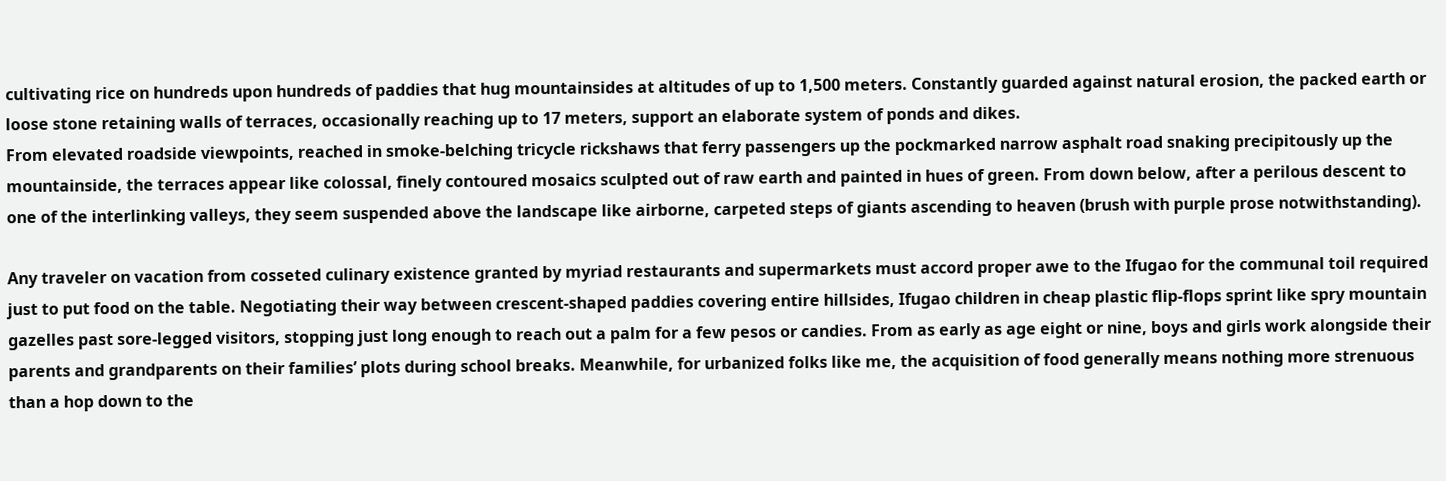cultivating rice on hundreds upon hundreds of paddies that hug mountainsides at altitudes of up to 1,500 meters. Constantly guarded against natural erosion, the packed earth or loose stone retaining walls of terraces, occasionally reaching up to 17 meters, support an elaborate system of ponds and dikes.
From elevated roadside viewpoints, reached in smoke-belching tricycle rickshaws that ferry passengers up the pockmarked narrow asphalt road snaking precipitously up the mountainside, the terraces appear like colossal, finely contoured mosaics sculpted out of raw earth and painted in hues of green. From down below, after a perilous descent to one of the interlinking valleys, they seem suspended above the landscape like airborne, carpeted steps of giants ascending to heaven (brush with purple prose notwithstanding).

Any traveler on vacation from cosseted culinary existence granted by myriad restaurants and supermarkets must accord proper awe to the Ifugao for the communal toil required just to put food on the table. Negotiating their way between crescent-shaped paddies covering entire hillsides, Ifugao children in cheap plastic flip-flops sprint like spry mountain gazelles past sore-legged visitors, stopping just long enough to reach out a palm for a few pesos or candies. From as early as age eight or nine, boys and girls work alongside their parents and grandparents on their families’ plots during school breaks. Meanwhile, for urbanized folks like me, the acquisition of food generally means nothing more strenuous than a hop down to the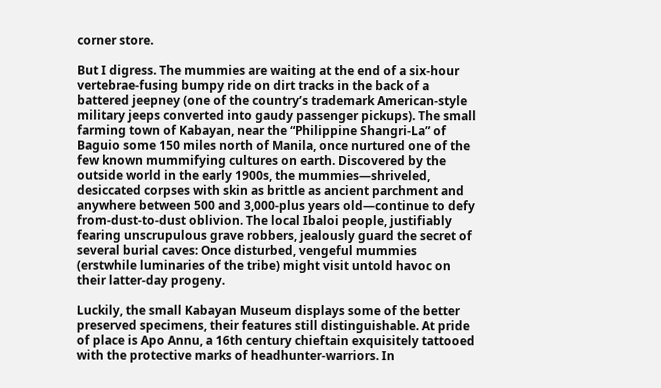corner store.

But I digress. The mummies are waiting at the end of a six-hour vertebrae-fusing bumpy ride on dirt tracks in the back of a battered jeepney (one of the country’s trademark American-style military jeeps converted into gaudy passenger pickups). The small farming town of Kabayan, near the “Philippine Shangri-La” of Baguio some 150 miles north of Manila, once nurtured one of the few known mummifying cultures on earth. Discovered by the outside world in the early 1900s, the mummies—shriveled, desiccated corpses with skin as brittle as ancient parchment and anywhere between 500 and 3,000-plus years old—continue to defy from-dust-to-dust oblivion. The local Ibaloi people, justifiably fearing unscrupulous grave robbers, jealously guard the secret of several burial caves: Once disturbed, vengeful mummies (erstwhile luminaries of the tribe) might visit untold havoc on their latter-day progeny.

Luckily, the small Kabayan Museum displays some of the better preserved specimens, their features still distinguishable. At pride of place is Apo Annu, a 16th century chieftain exquisitely tattooed with the protective marks of headhunter-warriors. In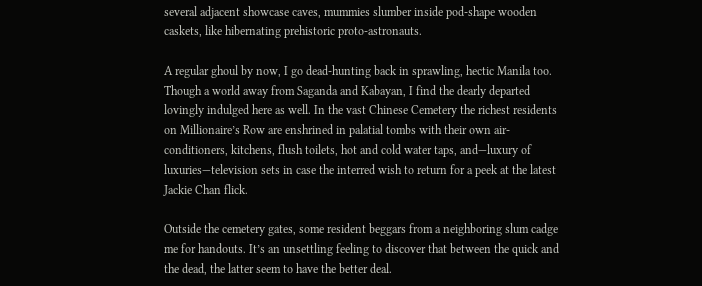several adjacent showcase caves, mummies slumber inside pod-shape wooden caskets, like hibernating prehistoric proto-astronauts.

A regular ghoul by now, I go dead-hunting back in sprawling, hectic Manila too. Though a world away from Saganda and Kabayan, I find the dearly departed lovingly indulged here as well. In the vast Chinese Cemetery the richest residents on Millionaire’s Row are enshrined in palatial tombs with their own air-conditioners, kitchens, flush toilets, hot and cold water taps, and—luxury of luxuries—television sets in case the interred wish to return for a peek at the latest Jackie Chan flick.

Outside the cemetery gates, some resident beggars from a neighboring slum cadge me for handouts. It’s an unsettling feeling to discover that between the quick and the dead, the latter seem to have the better deal.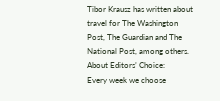Tibor Krausz has written about travel for The Washington Post, The Guardian and The National Post, among others.
About Editors’ Choice:
Every week we choose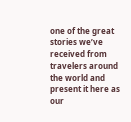one of the great stories we’ve received from travelers around the world and present it here as our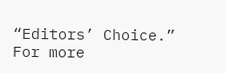“Editors’ Choice.” For more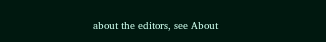about the editors, see About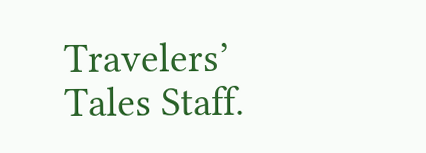Travelers’ Tales Staff.